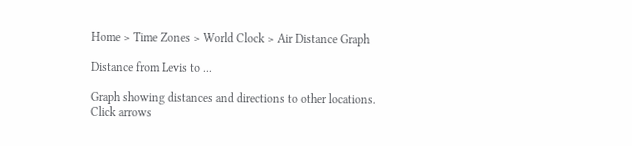Home > Time Zones > World Clock > Air Distance Graph

Distance from Levis to ...

Graph showing distances and directions to other locations. Click arrows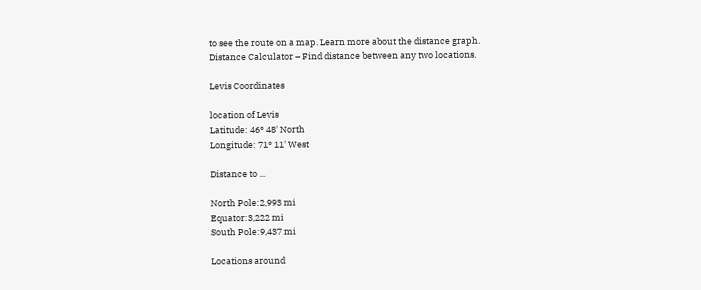to see the route on a map. Learn more about the distance graph.
Distance Calculator – Find distance between any two locations.

Levis Coordinates

location of Levis
Latitude: 46° 48' North
Longitude: 71° 11' West

Distance to ...

North Pole:2,993 mi
Equator:3,222 mi
South Pole:9,437 mi

Locations around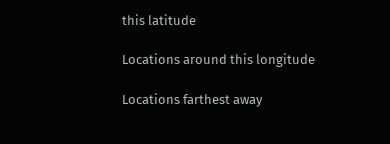this latitude

Locations around this longitude

Locations farthest away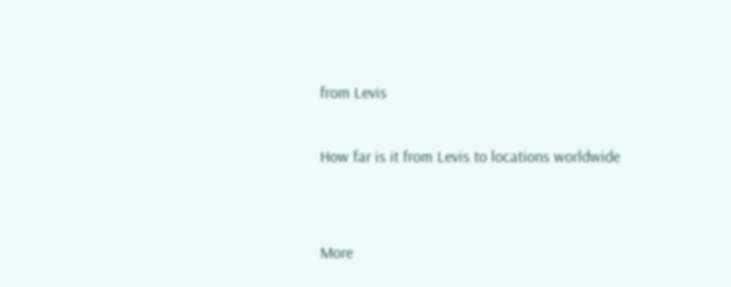from Levis

How far is it from Levis to locations worldwide


More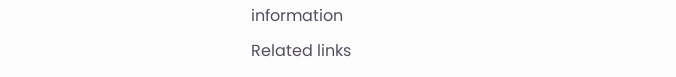information

Related links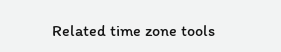Related time zone tools